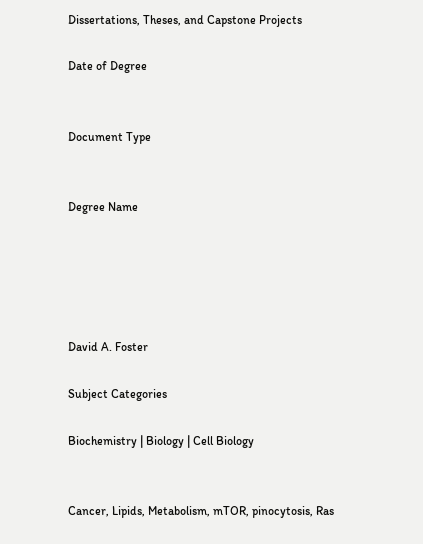Dissertations, Theses, and Capstone Projects

Date of Degree


Document Type


Degree Name





David A. Foster

Subject Categories

Biochemistry | Biology | Cell Biology


Cancer, Lipids, Metabolism, mTOR, pinocytosis, Ras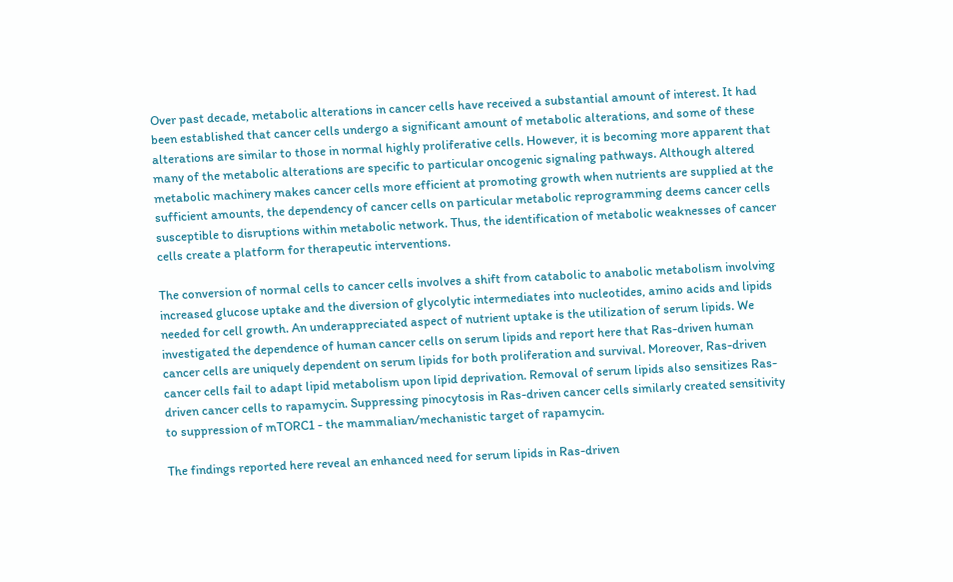Over past decade, metabolic alterations in cancer cells have received a substantial amount of interest. It had been established that cancer cells undergo a significant amount of metabolic alterations, and some of these alterations are similar to those in normal highly proliferative cells. However, it is becoming more apparent that many of the metabolic alterations are specific to particular oncogenic signaling pathways. Although altered metabolic machinery makes cancer cells more efficient at promoting growth when nutrients are supplied at the sufficient amounts, the dependency of cancer cells on particular metabolic reprogramming deems cancer cells susceptible to disruptions within metabolic network. Thus, the identification of metabolic weaknesses of cancer cells create a platform for therapeutic interventions.

The conversion of normal cells to cancer cells involves a shift from catabolic to anabolic metabolism involving increased glucose uptake and the diversion of glycolytic intermediates into nucleotides, amino acids and lipids needed for cell growth. An underappreciated aspect of nutrient uptake is the utilization of serum lipids. We investigated the dependence of human cancer cells on serum lipids and report here that Ras-driven human cancer cells are uniquely dependent on serum lipids for both proliferation and survival. Moreover, Ras-driven cancer cells fail to adapt lipid metabolism upon lipid deprivation. Removal of serum lipids also sensitizes Ras-driven cancer cells to rapamycin. Suppressing pinocytosis in Ras-driven cancer cells similarly created sensitivity to suppression of mTORC1 - the mammalian/mechanistic target of rapamycin.

The findings reported here reveal an enhanced need for serum lipids in Ras-driven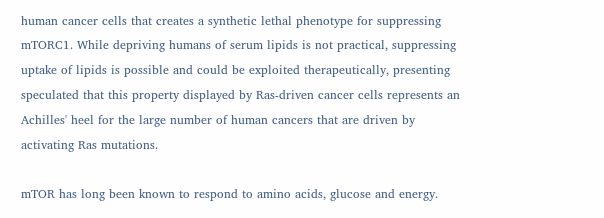human cancer cells that creates a synthetic lethal phenotype for suppressing mTORC1. While depriving humans of serum lipids is not practical, suppressing uptake of lipids is possible and could be exploited therapeutically, presenting speculated that this property displayed by Ras-driven cancer cells represents an Achilles' heel for the large number of human cancers that are driven by activating Ras mutations.

mTOR has long been known to respond to amino acids, glucose and energy.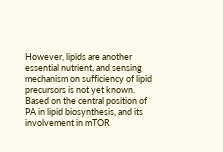However, lipids are another essential nutrient, and sensing mechanism on sufficiency of lipid precursors is not yet known. Based on the central position of PA in lipid biosynthesis, and its involvement in mTOR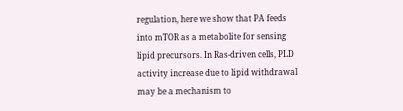regulation, here we show that PA feeds into mTOR as a metabolite for sensing lipid precursors. In Ras-driven cells, PLD activity increase due to lipid withdrawal may be a mechanism to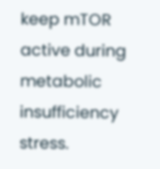keep mTOR active during metabolic insufficiency stress.